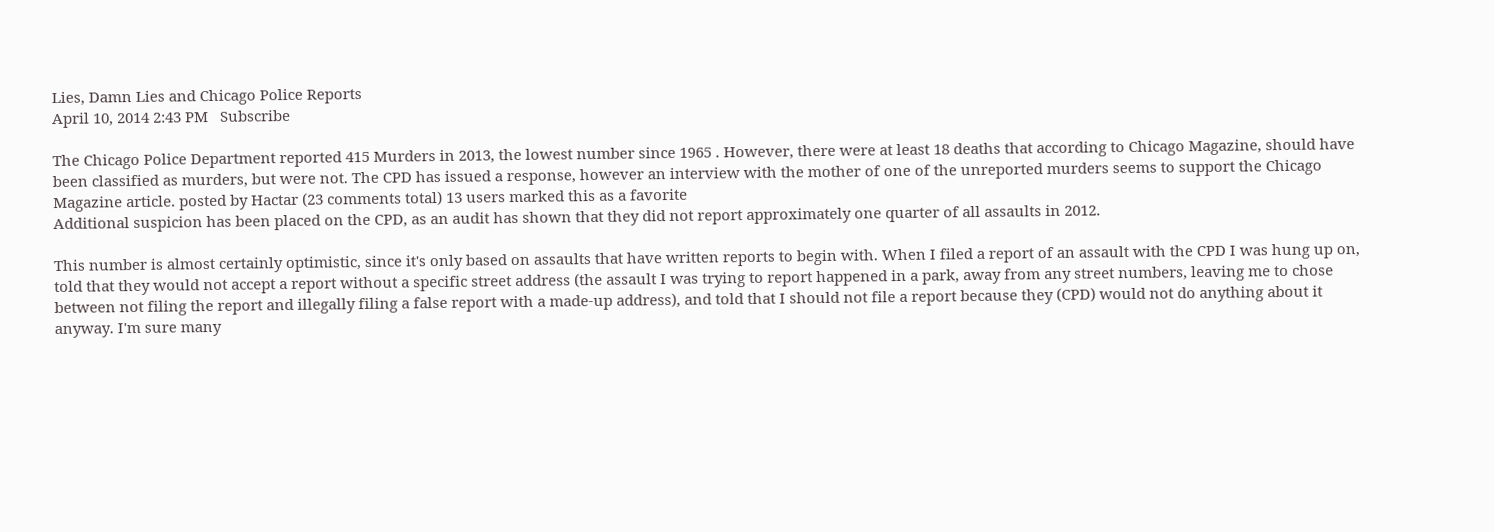Lies, Damn Lies and Chicago Police Reports
April 10, 2014 2:43 PM   Subscribe

The Chicago Police Department reported 415 Murders in 2013, the lowest number since 1965 . However, there were at least 18 deaths that according to Chicago Magazine, should have been classified as murders, but were not. The CPD has issued a response, however an interview with the mother of one of the unreported murders seems to support the Chicago Magazine article. posted by Hactar (23 comments total) 13 users marked this as a favorite
Additional suspicion has been placed on the CPD, as an audit has shown that they did not report approximately one quarter of all assaults in 2012.

This number is almost certainly optimistic, since it's only based on assaults that have written reports to begin with. When I filed a report of an assault with the CPD I was hung up on, told that they would not accept a report without a specific street address (the assault I was trying to report happened in a park, away from any street numbers, leaving me to chose between not filing the report and illegally filing a false report with a made-up address), and told that I should not file a report because they (CPD) would not do anything about it anyway. I'm sure many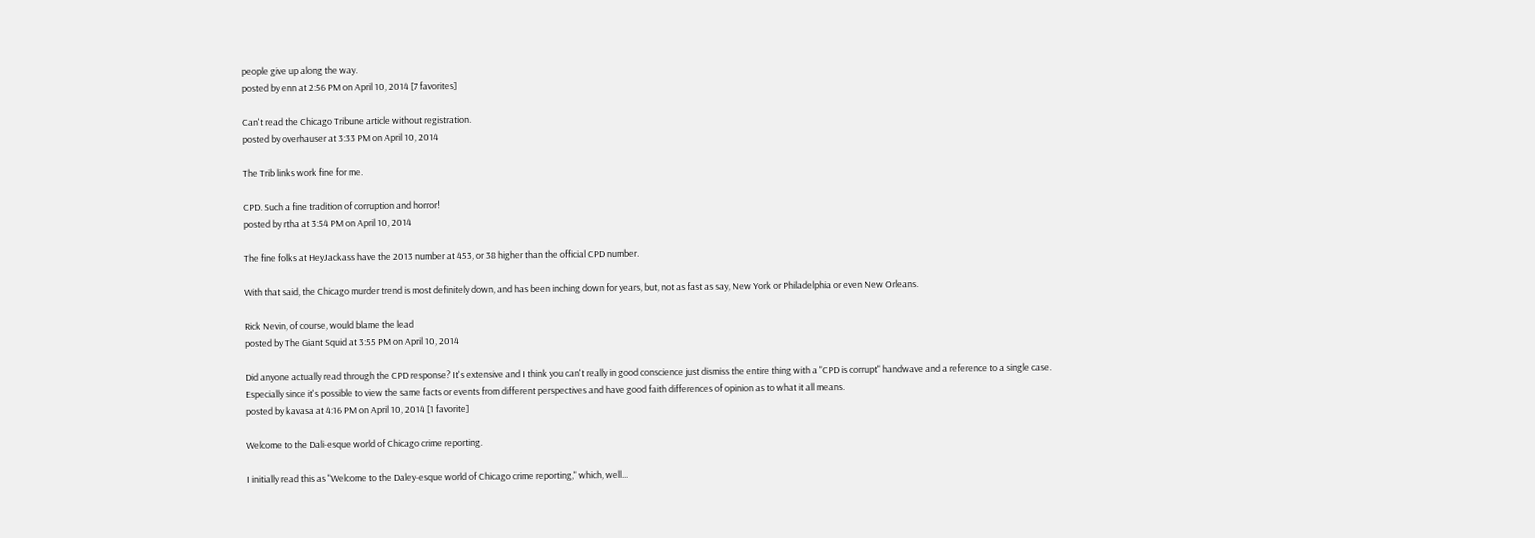people give up along the way.
posted by enn at 2:56 PM on April 10, 2014 [7 favorites]

Can't read the Chicago Tribune article without registration.
posted by overhauser at 3:33 PM on April 10, 2014

The Trib links work fine for me.

CPD. Such a fine tradition of corruption and horror!
posted by rtha at 3:54 PM on April 10, 2014

The fine folks at HeyJackass have the 2013 number at 453, or 38 higher than the official CPD number.

With that said, the Chicago murder trend is most definitely down, and has been inching down for years, but, not as fast as say, New York or Philadelphia or even New Orleans.

Rick Nevin, of course, would blame the lead
posted by The Giant Squid at 3:55 PM on April 10, 2014

Did anyone actually read through the CPD response? It's extensive and I think you can't really in good conscience just dismiss the entire thing with a "CPD is corrupt" handwave and a reference to a single case. Especially since it's possible to view the same facts or events from different perspectives and have good faith differences of opinion as to what it all means.
posted by kavasa at 4:16 PM on April 10, 2014 [1 favorite]

Welcome to the Dali-esque world of Chicago crime reporting.

I initially read this as "Welcome to the Daley-esque world of Chicago crime reporting," which, well...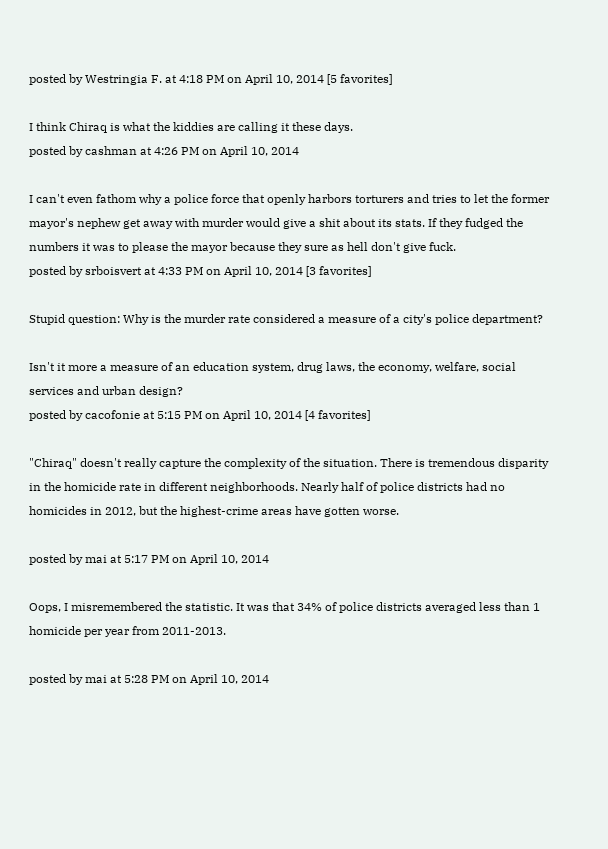posted by Westringia F. at 4:18 PM on April 10, 2014 [5 favorites]

I think Chiraq is what the kiddies are calling it these days.
posted by cashman at 4:26 PM on April 10, 2014

I can't even fathom why a police force that openly harbors torturers and tries to let the former mayor's nephew get away with murder would give a shit about its stats. If they fudged the numbers it was to please the mayor because they sure as hell don't give fuck.
posted by srboisvert at 4:33 PM on April 10, 2014 [3 favorites]

Stupid question: Why is the murder rate considered a measure of a city's police department?

Isn't it more a measure of an education system, drug laws, the economy, welfare, social services and urban design?
posted by cacofonie at 5:15 PM on April 10, 2014 [4 favorites]

"Chiraq" doesn't really capture the complexity of the situation. There is tremendous disparity in the homicide rate in different neighborhoods. Nearly half of police districts had no homicides in 2012, but the highest-crime areas have gotten worse.

posted by mai at 5:17 PM on April 10, 2014

Oops, I misremembered the statistic. It was that 34% of police districts averaged less than 1 homicide per year from 2011-2013.

posted by mai at 5:28 PM on April 10, 2014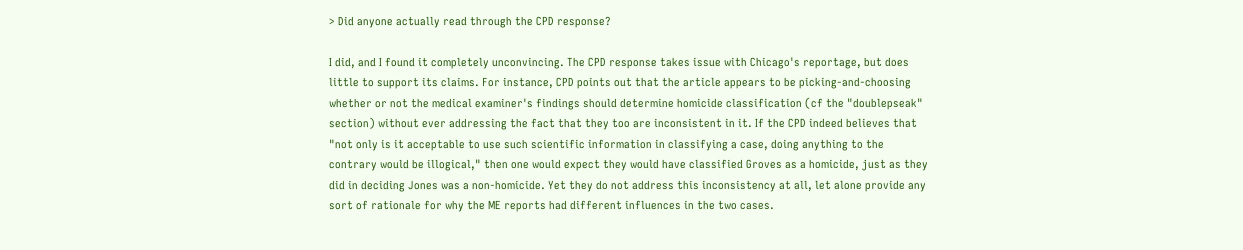> Did anyone actually read through the CPD response?

I did, and I found it completely unconvincing. The CPD response takes issue with Chicago's reportage, but does little to support its claims. For instance, CPD points out that the article appears to be picking-and-choosing whether or not the medical examiner's findings should determine homicide classification (cf the "doublepseak" section) without ever addressing the fact that they too are inconsistent in it. If the CPD indeed believes that "not only is it acceptable to use such scientific information in classifying a case, doing anything to the contrary would be illogical," then one would expect they would have classified Groves as a homicide, just as they did in deciding Jones was a non-homicide. Yet they do not address this inconsistency at all, let alone provide any sort of rationale for why the ME reports had different influences in the two cases.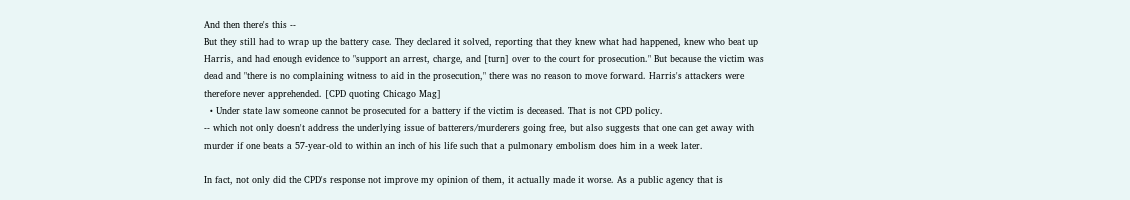And then there's this --
But they still had to wrap up the battery case. They declared it solved, reporting that they knew what had happened, knew who beat up Harris, and had enough evidence to "support an arrest, charge, and [turn] over to the court for prosecution." But because the victim was dead and "there is no complaining witness to aid in the prosecution," there was no reason to move forward. Harris's attackers were therefore never apprehended. [CPD quoting Chicago Mag]
  • Under state law someone cannot be prosecuted for a battery if the victim is deceased. That is not CPD policy.
-- which not only doesn't address the underlying issue of batterers/murderers going free, but also suggests that one can get away with murder if one beats a 57-year-old to within an inch of his life such that a pulmonary embolism does him in a week later.

In fact, not only did the CPD's response not improve my opinion of them, it actually made it worse. As a public agency that is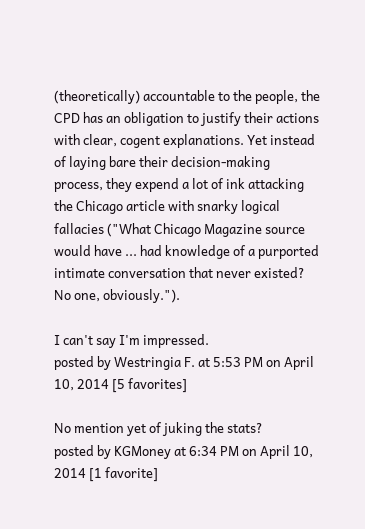(theoretically) accountable to the people, the CPD has an obligation to justify their actions with clear, cogent explanations. Yet instead of laying bare their decision-making process, they expend a lot of ink attacking the Chicago article with snarky logical fallacies ("What Chicago Magazine source would have ... had knowledge of a purported intimate conversation that never existed? No one, obviously.").

I can't say I'm impressed.
posted by Westringia F. at 5:53 PM on April 10, 2014 [5 favorites]

No mention yet of juking the stats?
posted by KGMoney at 6:34 PM on April 10, 2014 [1 favorite]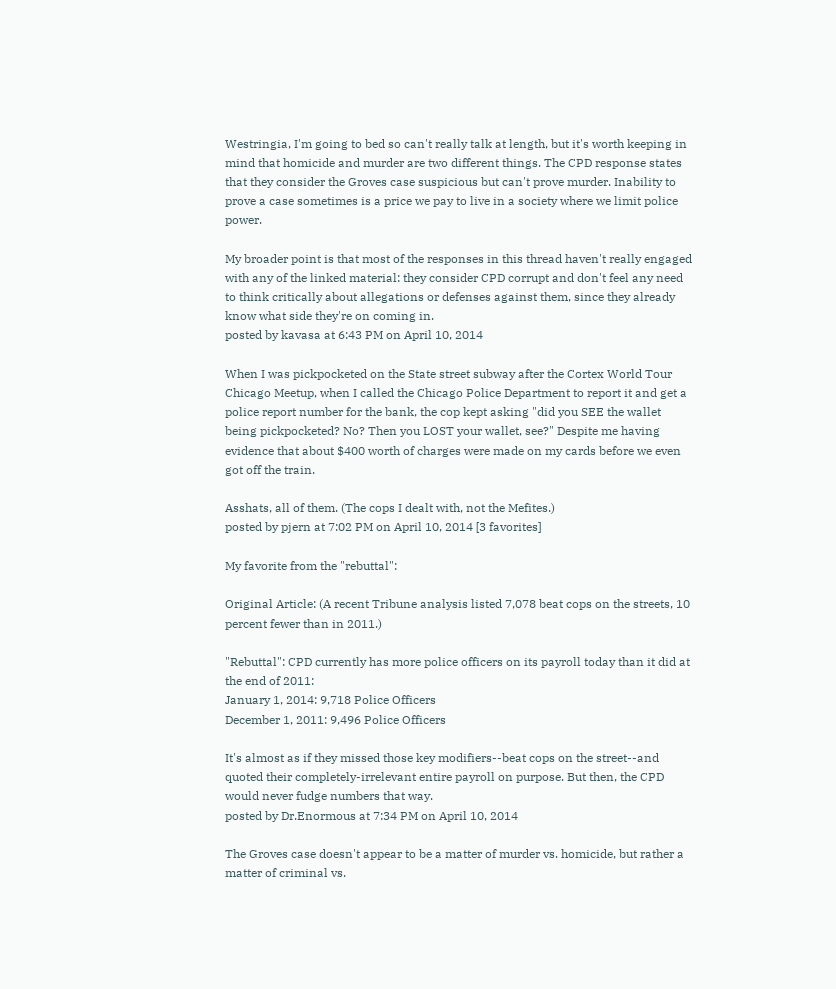Westringia, I'm going to bed so can't really talk at length, but it's worth keeping in mind that homicide and murder are two different things. The CPD response states that they consider the Groves case suspicious but can't prove murder. Inability to prove a case sometimes is a price we pay to live in a society where we limit police power.

My broader point is that most of the responses in this thread haven't really engaged with any of the linked material: they consider CPD corrupt and don't feel any need to think critically about allegations or defenses against them, since they already know what side they're on coming in.
posted by kavasa at 6:43 PM on April 10, 2014

When I was pickpocketed on the State street subway after the Cortex World Tour Chicago Meetup, when I called the Chicago Police Department to report it and get a police report number for the bank, the cop kept asking "did you SEE the wallet being pickpocketed? No? Then you LOST your wallet, see?" Despite me having evidence that about $400 worth of charges were made on my cards before we even got off the train.

Asshats, all of them. (The cops I dealt with, not the Mefites.)
posted by pjern at 7:02 PM on April 10, 2014 [3 favorites]

My favorite from the "rebuttal":

Original Article: (A recent Tribune analysis listed 7,078 beat cops on the streets, 10 percent fewer than in 2011.)

"Rebuttal": CPD currently has more police officers on its payroll today than it did at the end of 2011:
January 1, 2014: 9,718 Police Officers
December 1, 2011: 9,496 Police Officers

It's almost as if they missed those key modifiers--beat cops on the street--and quoted their completely-irrelevant entire payroll on purpose. But then, the CPD would never fudge numbers that way.
posted by Dr.Enormous at 7:34 PM on April 10, 2014

The Groves case doesn't appear to be a matter of murder vs. homicide, but rather a matter of criminal vs.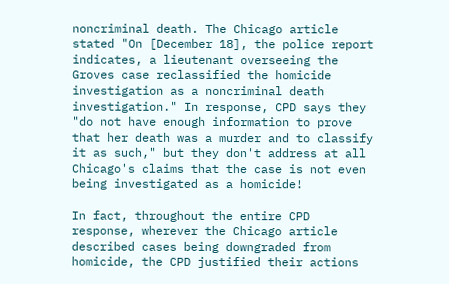noncriminal death. The Chicago article stated "On [December 18], the police report indicates, a lieutenant overseeing the Groves case reclassified the homicide investigation as a noncriminal death investigation." In response, CPD says they "do not have enough information to prove that her death was a murder and to classify it as such," but they don't address at all Chicago's claims that the case is not even being investigated as a homicide!

In fact, throughout the entire CPD response, wherever the Chicago article described cases being downgraded from homicide, the CPD justified their actions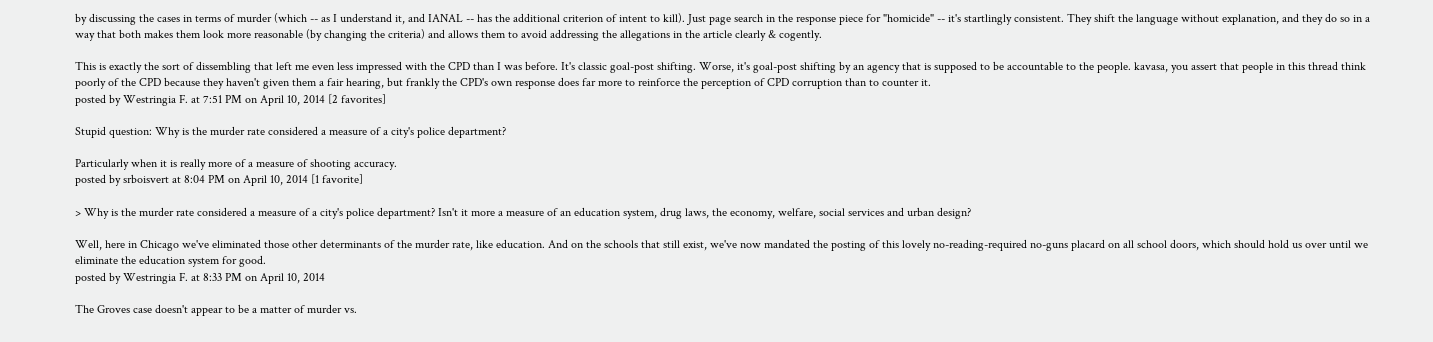by discussing the cases in terms of murder (which -- as I understand it, and IANAL -- has the additional criterion of intent to kill). Just page search in the response piece for "homicide" -- it's startlingly consistent. They shift the language without explanation, and they do so in a way that both makes them look more reasonable (by changing the criteria) and allows them to avoid addressing the allegations in the article clearly & cogently.

This is exactly the sort of dissembling that left me even less impressed with the CPD than I was before. It's classic goal-post shifting. Worse, it's goal-post shifting by an agency that is supposed to be accountable to the people. kavasa, you assert that people in this thread think poorly of the CPD because they haven't given them a fair hearing, but frankly the CPD's own response does far more to reinforce the perception of CPD corruption than to counter it.
posted by Westringia F. at 7:51 PM on April 10, 2014 [2 favorites]

Stupid question: Why is the murder rate considered a measure of a city's police department?

Particularly when it is really more of a measure of shooting accuracy.
posted by srboisvert at 8:04 PM on April 10, 2014 [1 favorite]

> Why is the murder rate considered a measure of a city's police department? Isn't it more a measure of an education system, drug laws, the economy, welfare, social services and urban design?

Well, here in Chicago we've eliminated those other determinants of the murder rate, like education. And on the schools that still exist, we've now mandated the posting of this lovely no-reading-required no-guns placard on all school doors, which should hold us over until we eliminate the education system for good.
posted by Westringia F. at 8:33 PM on April 10, 2014

The Groves case doesn't appear to be a matter of murder vs.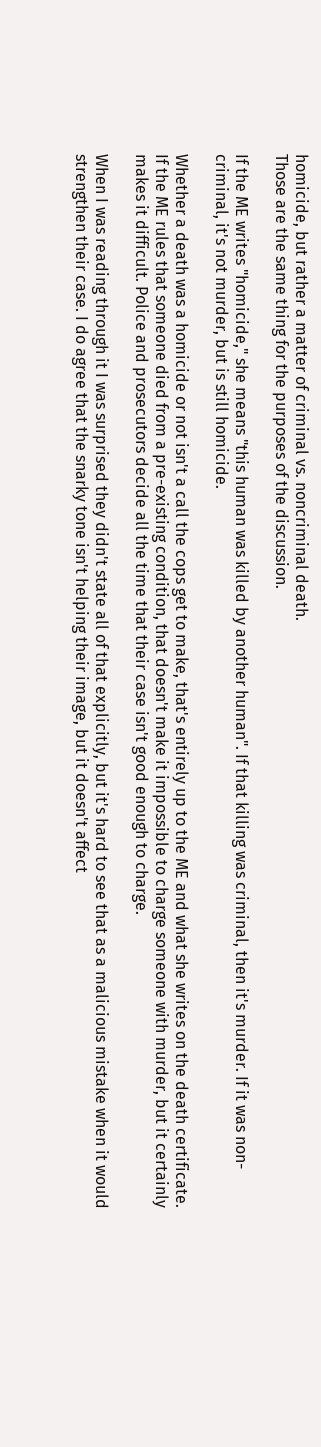homicide, but rather a matter of criminal vs. noncriminal death.
Those are the same thing for the purposes of the discussion.

If the ME writes "homicide," she means "this human was killed by another human". If that killing was criminal, then it's murder. If it was non-criminal, it's not murder, but is still homicide.

Whether a death was a homicide or not isn't a call the cops get to make, that's entirely up to the ME and what she writes on the death certificate. If the ME rules that someone died from a pre-existing condition, that doesn't make it impossible to charge someone with murder, but it certainly makes it difficult. Police and prosecutors decide all the time that their case isn't good enough to charge.

When I was reading through it I was surprised they didn't state all of that explicitly, but it's hard to see that as a malicious mistake when it would strengthen their case. I do agree that the snarky tone isn't helping their image, but it doesn't affect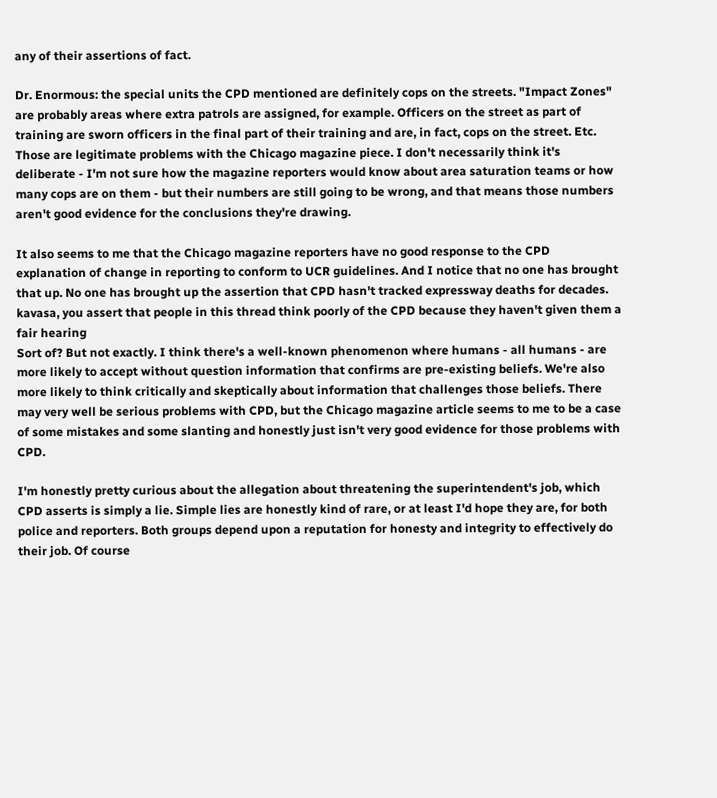any of their assertions of fact.

Dr. Enormous: the special units the CPD mentioned are definitely cops on the streets. "Impact Zones" are probably areas where extra patrols are assigned, for example. Officers on the street as part of training are sworn officers in the final part of their training and are, in fact, cops on the street. Etc. Those are legitimate problems with the Chicago magazine piece. I don't necessarily think it's deliberate - I'm not sure how the magazine reporters would know about area saturation teams or how many cops are on them - but their numbers are still going to be wrong, and that means those numbers aren't good evidence for the conclusions they're drawing.

It also seems to me that the Chicago magazine reporters have no good response to the CPD explanation of change in reporting to conform to UCR guidelines. And I notice that no one has brought that up. No one has brought up the assertion that CPD hasn't tracked expressway deaths for decades.
kavasa, you assert that people in this thread think poorly of the CPD because they haven't given them a fair hearing
Sort of? But not exactly. I think there's a well-known phenomenon where humans - all humans - are more likely to accept without question information that confirms are pre-existing beliefs. We're also more likely to think critically and skeptically about information that challenges those beliefs. There may very well be serious problems with CPD, but the Chicago magazine article seems to me to be a case of some mistakes and some slanting and honestly just isn't very good evidence for those problems with CPD.

I'm honestly pretty curious about the allegation about threatening the superintendent's job, which CPD asserts is simply a lie. Simple lies are honestly kind of rare, or at least I'd hope they are, for both police and reporters. Both groups depend upon a reputation for honesty and integrity to effectively do their job. Of course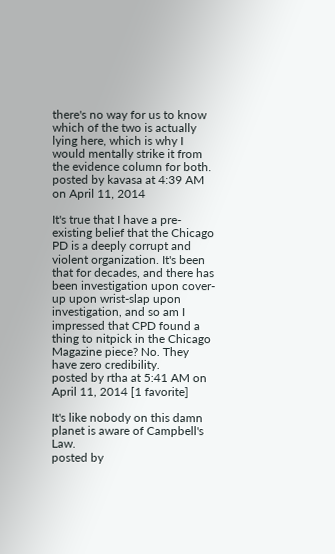there's no way for us to know which of the two is actually lying here, which is why I would mentally strike it from the evidence column for both.
posted by kavasa at 4:39 AM on April 11, 2014

It's true that I have a pre-existing belief that the Chicago PD is a deeply corrupt and violent organization. It's been that for decades, and there has been investigation upon cover-up upon wrist-slap upon investigation, and so am I impressed that CPD found a thing to nitpick in the Chicago Magazine piece? No. They have zero credibility.
posted by rtha at 5:41 AM on April 11, 2014 [1 favorite]

It's like nobody on this damn planet is aware of Campbell's Law.
posted by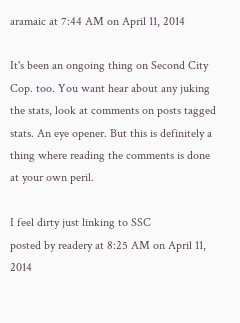aramaic at 7:44 AM on April 11, 2014

It's been an ongoing thing on Second City Cop. too. You want hear about any juking the stats, look at comments on posts tagged stats. An eye opener. But this is definitely a thing where reading the comments is done at your own peril.

I feel dirty just linking to SSC
posted by readery at 8:25 AM on April 11, 2014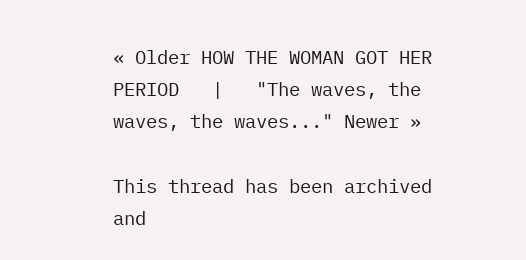« Older HOW THE WOMAN GOT HER PERIOD   |   "The waves, the waves, the waves..." Newer »

This thread has been archived and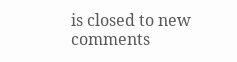is closed to new comments